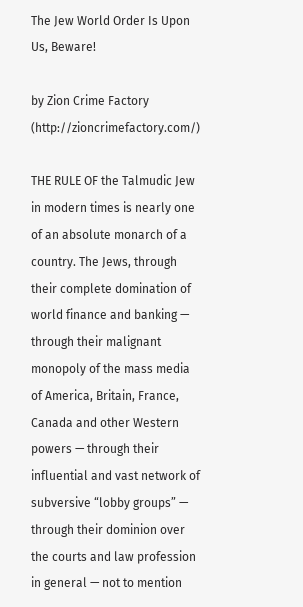The Jew World Order Is Upon Us, Beware!

by Zion Crime Factory (http://zioncrimefactory.com/)

THE RULE OF the Talmudic Jew in modern times is nearly one of an absolute monarch of a country. The Jews, through their complete domination of world finance and banking — through their malignant monopoly of the mass media of America, Britain, France, Canada and other Western powers — through their influential and vast network of subversive “lobby groups” — through their dominion over the courts and law profession in general — not to mention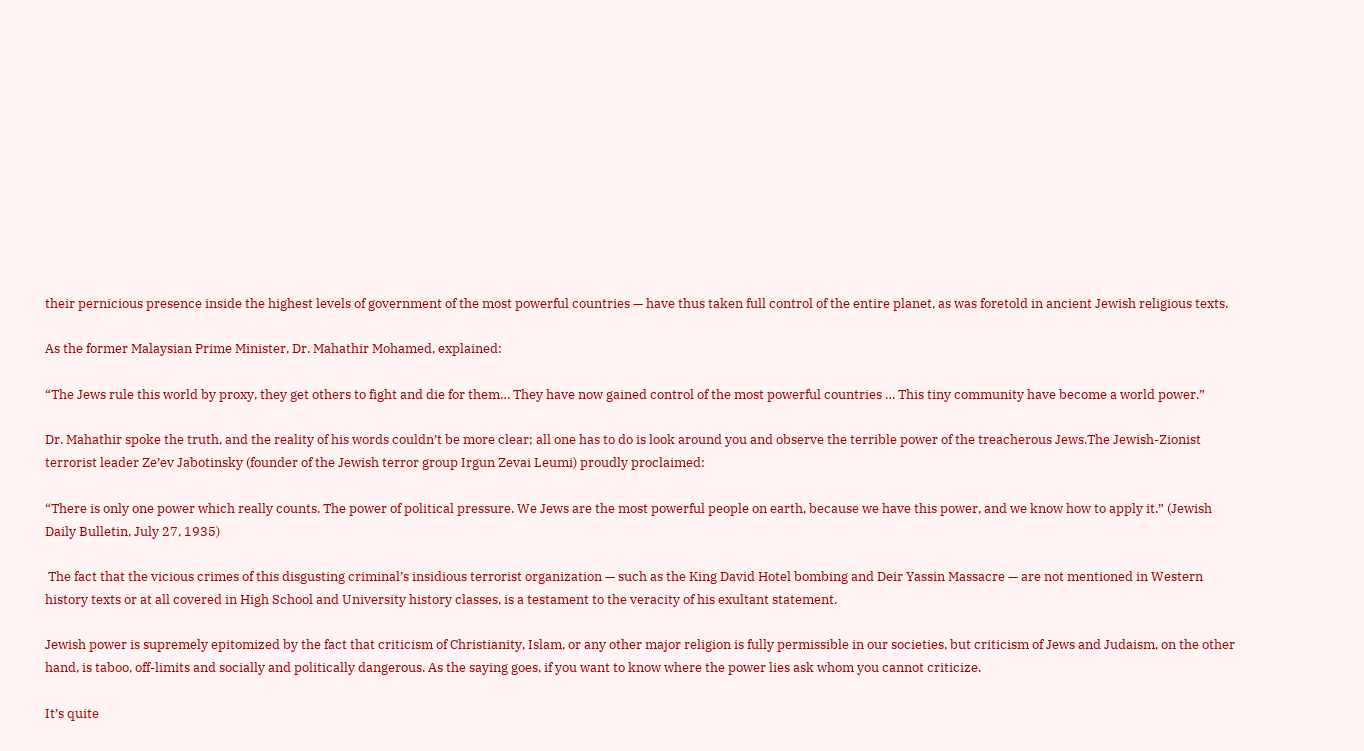their pernicious presence inside the highest levels of government of the most powerful countries — have thus taken full control of the entire planet, as was foretold in ancient Jewish religious texts.

As the former Malaysian Prime Minister, Dr. Mahathir Mohamed, explained:

“The Jews rule this world by proxy, they get others to fight and die for them… They have now gained control of the most powerful countries … This tiny community have become a world power.”

Dr. Mahathir spoke the truth, and the reality of his words couldn’t be more clear; all one has to do is look around you and observe the terrible power of the treacherous Jews.The Jewish-Zionist terrorist leader Ze’ev Jabotinsky (founder of the Jewish terror group Irgun Zevai Leumi) proudly proclaimed:

“There is only one power which really counts. The power of political pressure. We Jews are the most powerful people on earth, because we have this power, and we know how to apply it.” (Jewish Daily Bulletin, July 27, 1935)

 The fact that the vicious crimes of this disgusting criminal’s insidious terrorist organization — such as the King David Hotel bombing and Deir Yassin Massacre — are not mentioned in Western history texts or at all covered in High School and University history classes, is a testament to the veracity of his exultant statement.

Jewish power is supremely epitomized by the fact that criticism of Christianity, Islam, or any other major religion is fully permissible in our societies, but criticism of Jews and Judaism, on the other hand, is taboo, off-limits and socially and politically dangerous. As the saying goes, if you want to know where the power lies ask whom you cannot criticize.

It’s quite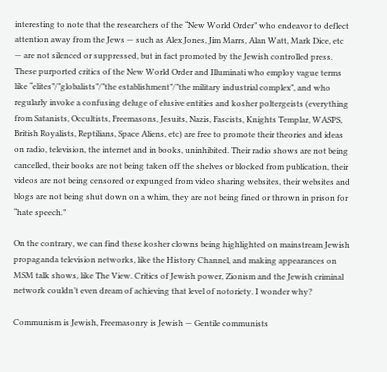interesting to note that the researchers of the “New World Order” who endeavor to deflect attention away from the Jews — such as Alex Jones, Jim Marrs, Alan Watt, Mark Dice, etc — are not silenced or suppressed, but in fact promoted by the Jewish controlled press. These purported critics of the New World Order and Illuminati who employ vague terms like “elites”/”globalists”/”the establishment”/”the military industrial complex”, and who regularly invoke a confusing deluge of elusive entities and kosher poltergeists (everything from Satanists, Occultists, Freemasons, Jesuits, Nazis, Fascists, Knights Templar, WASPS, British Royalists, Reptilians, Space Aliens, etc) are free to promote their theories and ideas on radio, television, the internet and in books, uninhibited. Their radio shows are not being cancelled, their books are not being taken off the shelves or blocked from publication, their videos are not being censored or expunged from video sharing websites, their websites and blogs are not being shut down on a whim, they are not being fined or thrown in prison for “hate speech.”

On the contrary, we can find these kosher clowns being highlighted on mainstream Jewish propaganda television networks, like the History Channel, and making appearances on MSM talk shows, like The View. Critics of Jewish power, Zionism and the Jewish criminal network couldn’t even dream of achieving that level of notoriety. I wonder why?

Communism is Jewish, Freemasonry is Jewish — Gentile communists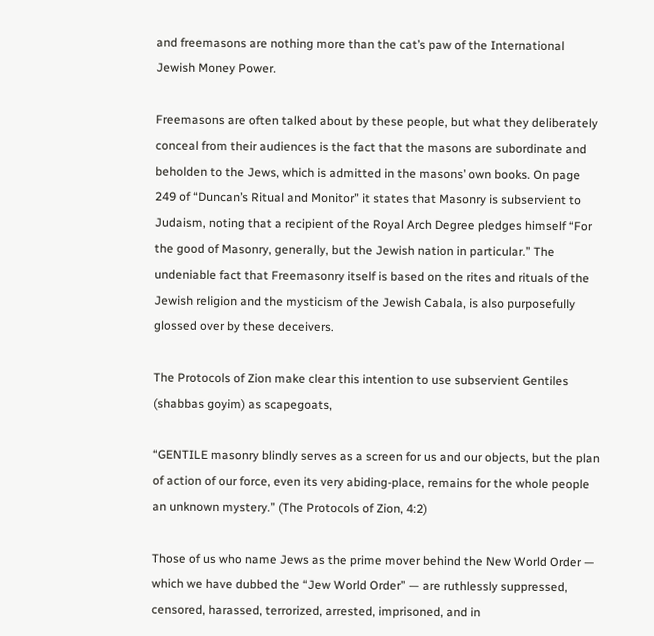and freemasons are nothing more than the cat’s paw of the International Jewish Money Power.

Freemasons are often talked about by these people, but what they deliberately conceal from their audiences is the fact that the masons are subordinate and beholden to the Jews, which is admitted in the masons’ own books. On page 249 of “Duncan’s Ritual and Monitor” it states that Masonry is subservient to Judaism, noting that a recipient of the Royal Arch Degree pledges himself “For the good of Masonry, generally, but the Jewish nation in particular.” The undeniable fact that Freemasonry itself is based on the rites and rituals of the Jewish religion and the mysticism of the Jewish Cabala, is also purposefully glossed over by these deceivers.

The Protocols of Zion make clear this intention to use subservient Gentiles (shabbas goyim) as scapegoats,

“GENTILE masonry blindly serves as a screen for us and our objects, but the plan of action of our force, even its very abiding-place, remains for the whole people an unknown mystery.” (The Protocols of Zion, 4:2)

Those of us who name Jews as the prime mover behind the New World Order — which we have dubbed the “Jew World Order” — are ruthlessly suppressed, censored, harassed, terrorized, arrested, imprisoned, and in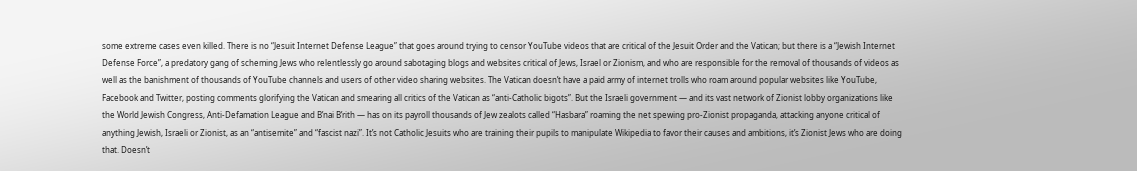some extreme cases even killed. There is no “Jesuit Internet Defense League” that goes around trying to censor YouTube videos that are critical of the Jesuit Order and the Vatican; but there is a “Jewish Internet Defense Force”, a predatory gang of scheming Jews who relentlessly go around sabotaging blogs and websites critical of Jews, Israel or Zionism, and who are responsible for the removal of thousands of videos as well as the banishment of thousands of YouTube channels and users of other video sharing websites. The Vatican doesn’t have a paid army of internet trolls who roam around popular websites like YouTube, Facebook and Twitter, posting comments glorifying the Vatican and smearing all critics of the Vatican as “anti-Catholic bigots”. But the Israeli government — and its vast network of Zionist lobby organizations like the World Jewish Congress, Anti-Defamation League and B’nai B’rith — has on its payroll thousands of Jew zealots called “Hasbara” roaming the net spewing pro-Zionist propaganda, attacking anyone critical of anything Jewish, Israeli or Zionist, as an “antisemite” and “fascist nazi”. It’s not Catholic Jesuits who are training their pupils to manipulate Wikipedia to favor their causes and ambitions, it’s Zionist Jews who are doing that. Doesn’t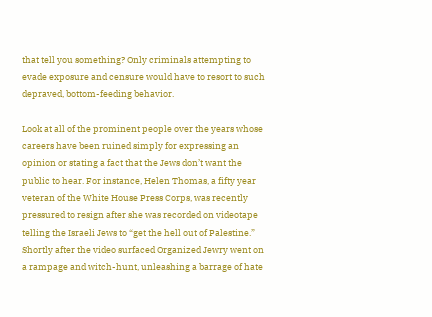that tell you something? Only criminals attempting to evade exposure and censure would have to resort to such depraved, bottom-feeding behavior.

Look at all of the prominent people over the years whose careers have been ruined simply for expressing an opinion or stating a fact that the Jews don’t want the public to hear. For instance, Helen Thomas, a fifty year veteran of the White House Press Corps, was recently pressured to resign after she was recorded on videotape telling the Israeli Jews to “get the hell out of Palestine.” Shortly after the video surfaced Organized Jewry went on a rampage and witch-hunt, unleashing a barrage of hate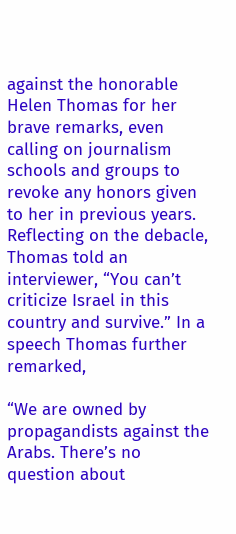against the honorable Helen Thomas for her brave remarks, even calling on journalism schools and groups to revoke any honors given to her in previous years. Reflecting on the debacle, Thomas told an interviewer, “You can’t criticize Israel in this country and survive.” In a speech Thomas further remarked,

“We are owned by propagandists against the Arabs. There’s no question about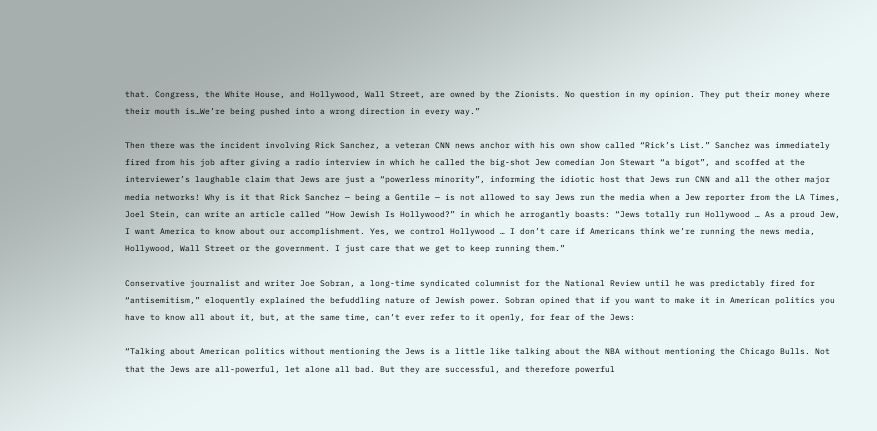that. Congress, the White House, and Hollywood, Wall Street, are owned by the Zionists. No question in my opinion. They put their money where their mouth is…We’re being pushed into a wrong direction in every way.”

Then there was the incident involving Rick Sanchez, a veteran CNN news anchor with his own show called “Rick’s List.” Sanchez was immediately fired from his job after giving a radio interview in which he called the big-shot Jew comedian Jon Stewart “a bigot”, and scoffed at the interviewer’s laughable claim that Jews are just a “powerless minority”, informing the idiotic host that Jews run CNN and all the other major media networks! Why is it that Rick Sanchez — being a Gentile — is not allowed to say Jews run the media when a Jew reporter from the LA Times, Joel Stein, can write an article called “How Jewish Is Hollywood?” in which he arrogantly boasts: “Jews totally run Hollywood … As a proud Jew, I want America to know about our accomplishment. Yes, we control Hollywood … I don’t care if Americans think we’re running the news media, Hollywood, Wall Street or the government. I just care that we get to keep running them.”

Conservative journalist and writer Joe Sobran, a long-time syndicated columnist for the National Review until he was predictably fired for “antisemitism,” eloquently explained the befuddling nature of Jewish power. Sobran opined that if you want to make it in American politics you have to know all about it, but, at the same time, can’t ever refer to it openly, for fear of the Jews:

“Talking about American politics without mentioning the Jews is a little like talking about the NBA without mentioning the Chicago Bulls. Not that the Jews are all-powerful, let alone all bad. But they are successful, and therefore powerful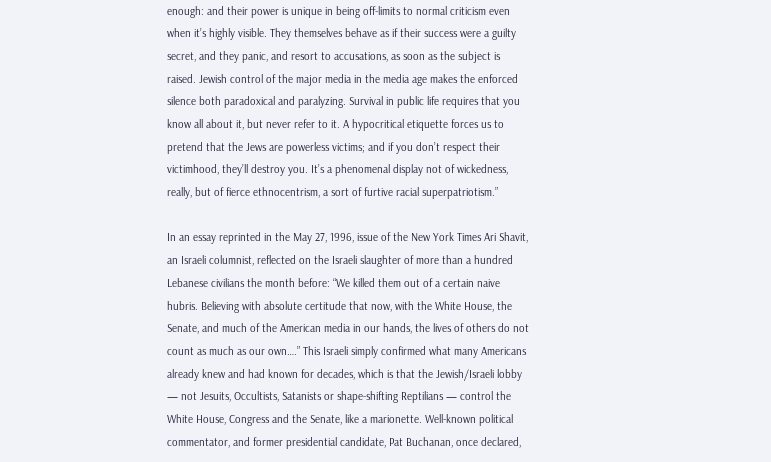enough: and their power is unique in being off-limits to normal criticism even when it’s highly visible. They themselves behave as if their success were a guilty secret, and they panic, and resort to accusations, as soon as the subject is raised. Jewish control of the major media in the media age makes the enforced silence both paradoxical and paralyzing. Survival in public life requires that you know all about it, but never refer to it. A hypocritical etiquette forces us to pretend that the Jews are powerless victims; and if you don’t respect their victimhood, they’ll destroy you. It’s a phenomenal display not of wickedness, really, but of fierce ethnocentrism, a sort of furtive racial superpatriotism.”

In an essay reprinted in the May 27, 1996, issue of the New York Times Ari Shavit, an Israeli columnist, reflected on the Israeli slaughter of more than a hundred Lebanese civilians the month before: “We killed them out of a certain naive hubris. Believing with absolute certitude that now, with the White House, the Senate, and much of the American media in our hands, the lives of others do not count as much as our own….” This Israeli simply confirmed what many Americans already knew and had known for decades, which is that the Jewish/Israeli lobby — not Jesuits, Occultists, Satanists or shape-shifting Reptilians — control the White House, Congress and the Senate, like a marionette. Well-known political commentator, and former presidential candidate, Pat Buchanan, once declared,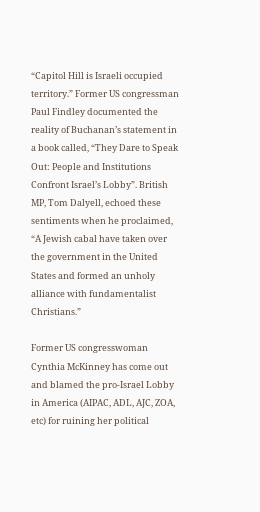“Capitol Hill is Israeli occupied territory.” Former US congressman Paul Findley documented the reality of Buchanan’s statement in a book called, “They Dare to Speak Out: People and Institutions Confront Israel’s Lobby”. British MP, Tom Dalyell, echoed these sentiments when he proclaimed, “A Jewish cabal have taken over the government in the United States and formed an unholy alliance with fundamentalist Christians.”

Former US congresswoman Cynthia McKinney has come out and blamed the pro-Israel Lobby in America (AIPAC, ADL, AJC, ZOA, etc) for ruining her political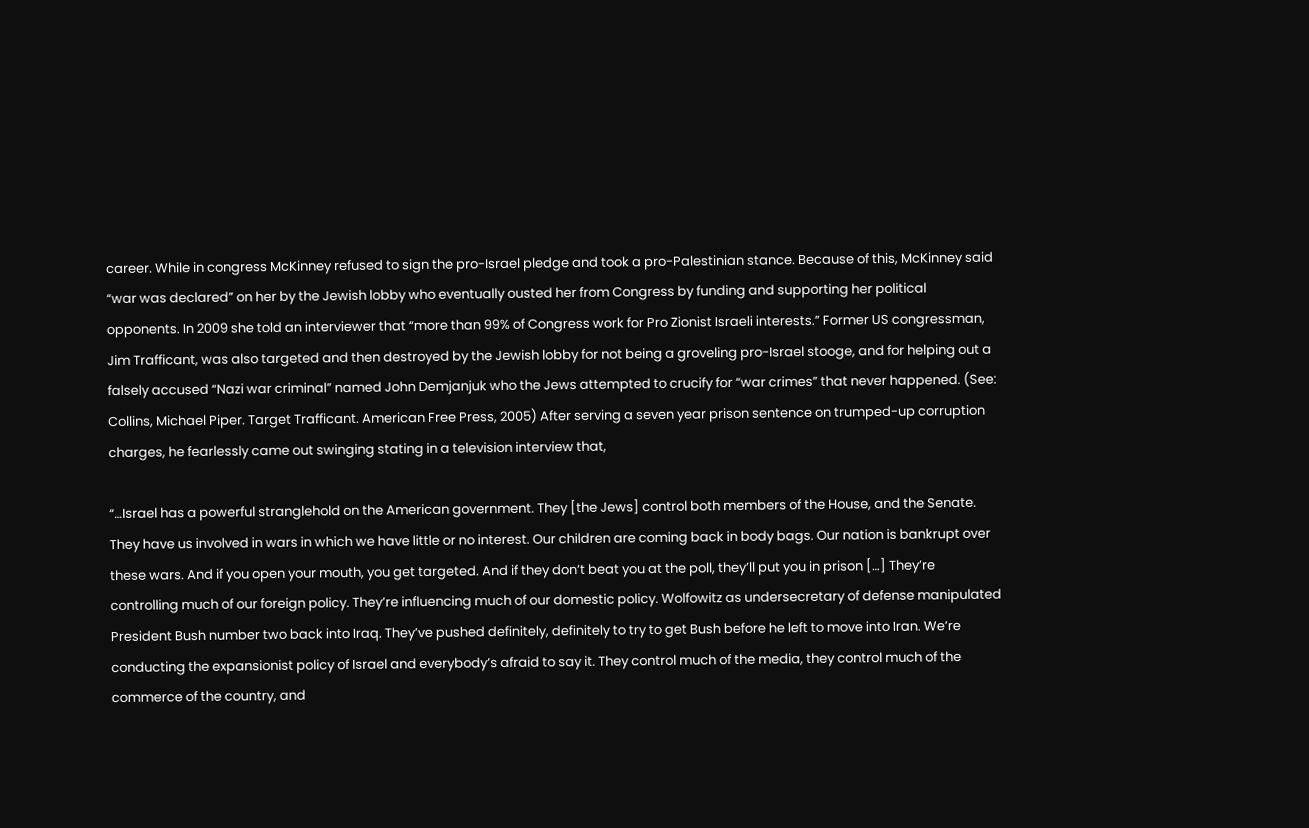career. While in congress McKinney refused to sign the pro-Israel pledge and took a pro-Palestinian stance. Because of this, McKinney said “war was declared” on her by the Jewish lobby who eventually ousted her from Congress by funding and supporting her political opponents. In 2009 she told an interviewer that “more than 99% of Congress work for Pro Zionist Israeli interests.” Former US congressman, Jim Trafficant, was also targeted and then destroyed by the Jewish lobby for not being a groveling pro-Israel stooge, and for helping out a falsely accused “Nazi war criminal” named John Demjanjuk who the Jews attempted to crucify for “war crimes” that never happened. (See: Collins, Michael Piper. Target Trafficant. American Free Press, 2005) After serving a seven year prison sentence on trumped-up corruption charges, he fearlessly came out swinging stating in a television interview that,

“…Israel has a powerful stranglehold on the American government. They [the Jews] control both members of the House, and the Senate. They have us involved in wars in which we have little or no interest. Our children are coming back in body bags. Our nation is bankrupt over these wars. And if you open your mouth, you get targeted. And if they don’t beat you at the poll, they’ll put you in prison […] They’re controlling much of our foreign policy. They’re influencing much of our domestic policy. Wolfowitz as undersecretary of defense manipulated President Bush number two back into Iraq. They’ve pushed definitely, definitely to try to get Bush before he left to move into Iran. We’re conducting the expansionist policy of Israel and everybody’s afraid to say it. They control much of the media, they control much of the commerce of the country, and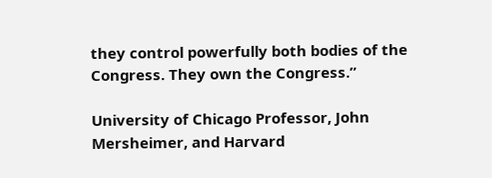they control powerfully both bodies of the Congress. They own the Congress.”

University of Chicago Professor, John Mersheimer, and Harvard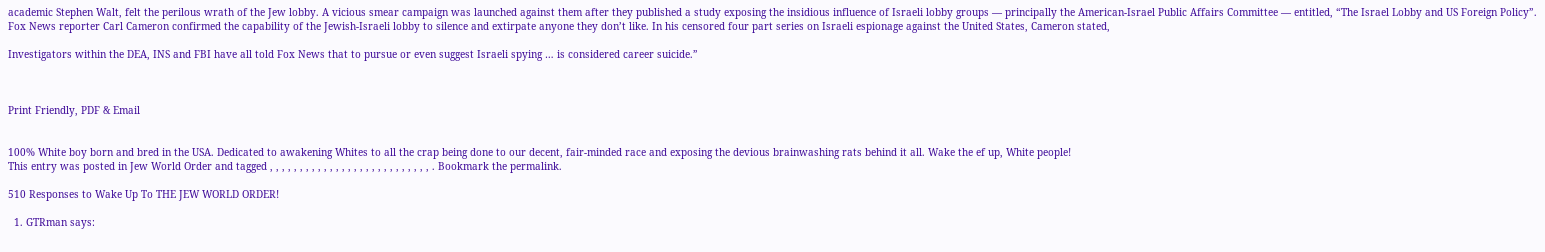academic Stephen Walt, felt the perilous wrath of the Jew lobby. A vicious smear campaign was launched against them after they published a study exposing the insidious influence of Israeli lobby groups — principally the American-Israel Public Affairs Committee — entitled, “The Israel Lobby and US Foreign Policy”. Fox News reporter Carl Cameron confirmed the capability of the Jewish-Israeli lobby to silence and extirpate anyone they don’t like. In his censored four part series on Israeli espionage against the United States, Cameron stated,

Investigators within the DEA, INS and FBI have all told Fox News that to pursue or even suggest Israeli spying … is considered career suicide.”



Print Friendly, PDF & Email


100% White boy born and bred in the USA. Dedicated to awakening Whites to all the crap being done to our decent, fair-minded race and exposing the devious brainwashing rats behind it all. Wake the ef up, White people!
This entry was posted in Jew World Order and tagged , , , , , , , , , , , , , , , , , , , , , , , , , , , . Bookmark the permalink.

510 Responses to Wake Up To THE JEW WORLD ORDER!

  1. GTRman says: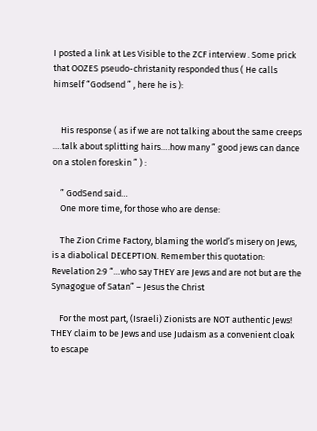I posted a link at Les Visible to the ZCF interview . Some prick that OOZES pseudo-christanity responded thus ( He calls himself “Godsend ” , here he is ):


    His response ( as if we are not talking about the same creeps ….talk about splitting hairs….how many ” good jews can dance on a stolen foreskin ” ) :

    ” GodSend said…
    One more time, for those who are dense:

    The Zion Crime Factory, blaming the world’s misery on Jews, is a diabolical DECEPTION. Remember this quotation: Revelation 2:9 “…who say THEY are Jews and are not but are the Synagogue of Satan” – Jesus the Christ

    For the most part, (Israeli) Zionists are NOT authentic Jews! THEY claim to be Jews and use Judaism as a convenient cloak to escape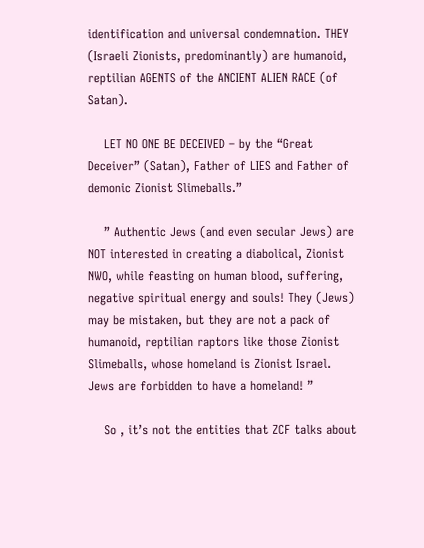identification and universal condemnation. THEY (Israeli Zionists, predominantly) are humanoid, reptilian AGENTS of the ANCIENT ALIEN RACE (of Satan).

    LET NO ONE BE DECEIVED – by the “Great Deceiver” (Satan), Father of LIES and Father of demonic Zionist Slimeballs.”

    ” Authentic Jews (and even secular Jews) are NOT interested in creating a diabolical, Zionist NWO, while feasting on human blood, suffering, negative spiritual energy and souls! They (Jews) may be mistaken, but they are not a pack of humanoid, reptilian raptors like those Zionist Slimeballs, whose homeland is Zionist Israel. Jews are forbidden to have a homeland! ”

    So , it’s not the entities that ZCF talks about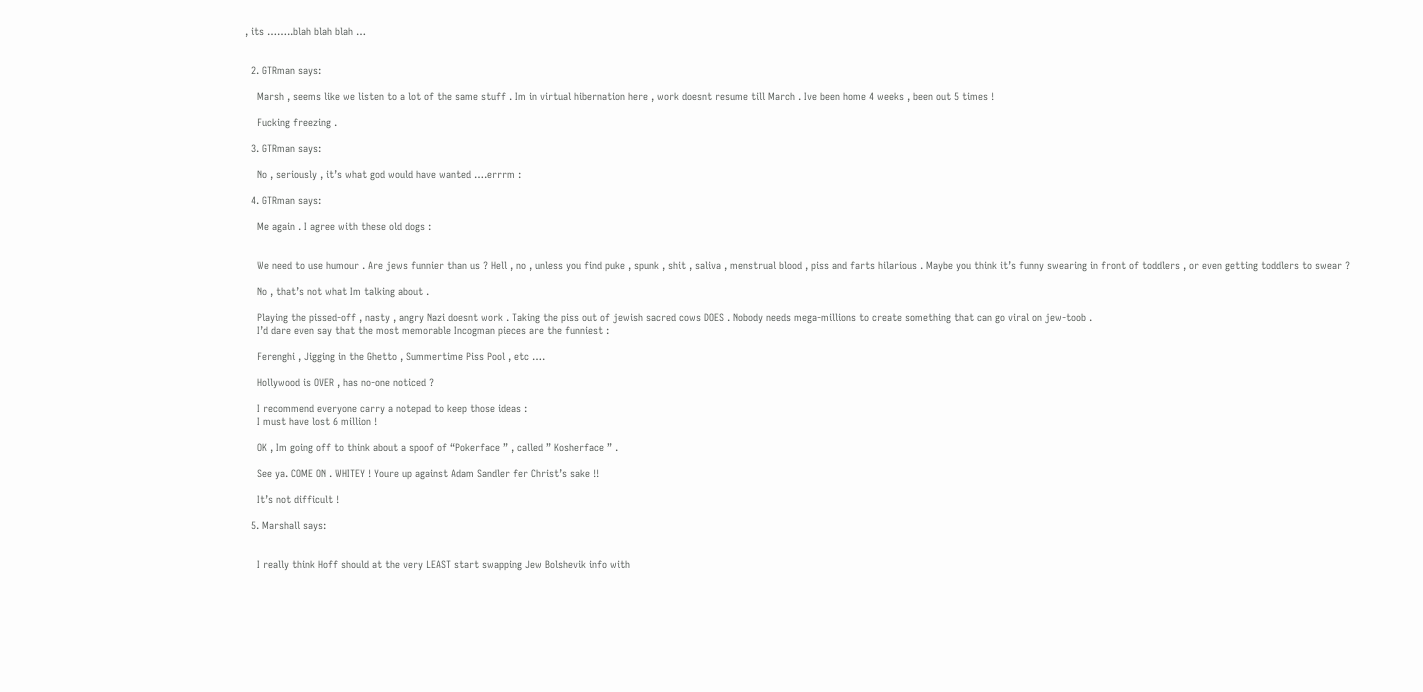, its ……..blah blah blah …


  2. GTRman says:

    Marsh , seems like we listen to a lot of the same stuff . Im in virtual hibernation here , work doesnt resume till March . Ive been home 4 weeks , been out 5 times !

    Fucking freezing .

  3. GTRman says:

    No , seriously , it’s what god would have wanted ….errrm :

  4. GTRman says:

    Me again . I agree with these old dogs :


    We need to use humour . Are jews funnier than us ? Hell , no , unless you find puke , spunk , shit , saliva , menstrual blood , piss and farts hilarious . Maybe you think it’s funny swearing in front of toddlers , or even getting toddlers to swear ?

    No , that’s not what Im talking about .

    Playing the pissed-off , nasty , angry Nazi doesnt work . Taking the piss out of jewish sacred cows DOES . Nobody needs mega-millions to create something that can go viral on jew-toob .
    I’d dare even say that the most memorable Incogman pieces are the funniest :

    Ferenghi , Jigging in the Ghetto , Summertime Piss Pool , etc ….

    Hollywood is OVER , has no-one noticed ?

    I recommend everyone carry a notepad to keep those ideas :
    I must have lost 6 million !

    OK , Im going off to think about a spoof of “Pokerface ” , called ” Kosherface ” .

    See ya. COME ON . WHITEY ! Youre up against Adam Sandler fer Christ’s sake !!

    It’s not difficult !

  5. Marshall says:


    I really think Hoff should at the very LEAST start swapping Jew Bolshevik info with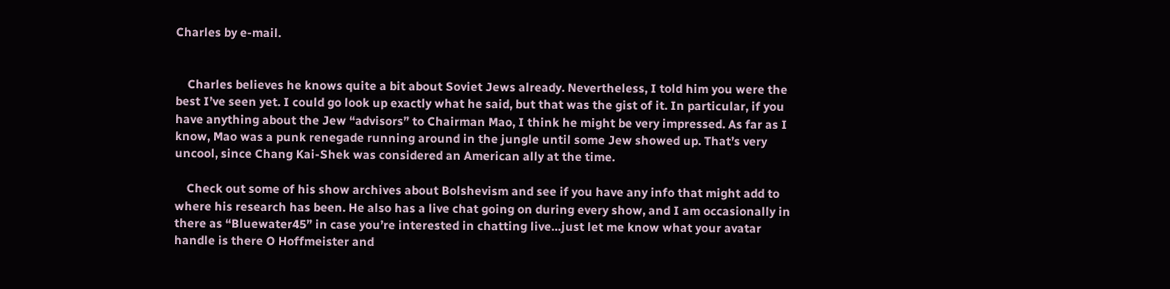Charles by e-mail.


    Charles believes he knows quite a bit about Soviet Jews already. Nevertheless, I told him you were the best I’ve seen yet. I could go look up exactly what he said, but that was the gist of it. In particular, if you have anything about the Jew “advisors” to Chairman Mao, I think he might be very impressed. As far as I know, Mao was a punk renegade running around in the jungle until some Jew showed up. That’s very uncool, since Chang Kai-Shek was considered an American ally at the time.

    Check out some of his show archives about Bolshevism and see if you have any info that might add to where his research has been. He also has a live chat going on during every show, and I am occasionally in there as “Bluewater45” in case you’re interested in chatting live…just let me know what your avatar handle is there O Hoffmeister and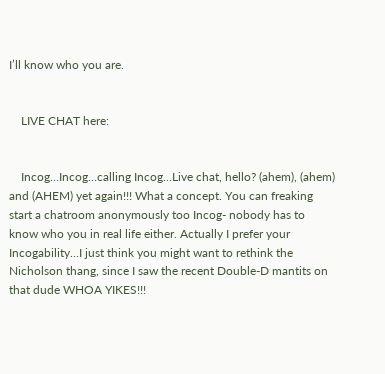I’ll know who you are.


    LIVE CHAT here:


    Incog…Incog…calling Incog…Live chat, hello? (ahem), (ahem) and (AHEM) yet again!!! What a concept. You can freaking start a chatroom anonymously too Incog- nobody has to know who you in real life either. Actually I prefer your Incogability…I just think you might want to rethink the Nicholson thang, since I saw the recent Double-D mantits on that dude WHOA YIKES!!!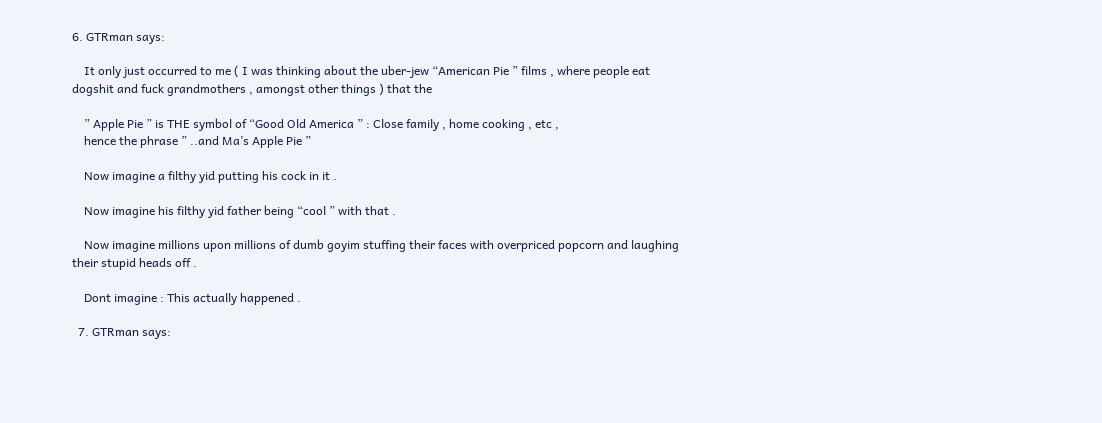6. GTRman says:

    It only just occurred to me ( I was thinking about the uber-jew “American Pie ” films , where people eat dogshit and fuck grandmothers , amongst other things ) that the

    ” Apple Pie ” is THE symbol of “Good Old America ” : Close family , home cooking , etc ,
    hence the phrase ” ..and Ma’s Apple Pie ”

    Now imagine a filthy yid putting his cock in it .

    Now imagine his filthy yid father being “cool ” with that .

    Now imagine millions upon millions of dumb goyim stuffing their faces with overpriced popcorn and laughing their stupid heads off .

    Dont imagine : This actually happened .

  7. GTRman says: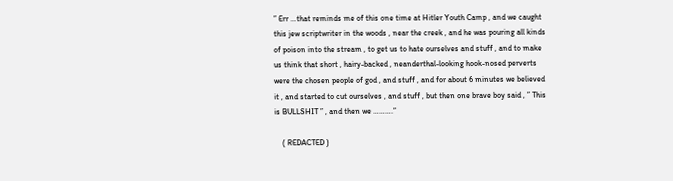” Err …that reminds me of this one time at Hitler Youth Camp , and we caught this jew scriptwriter in the woods , near the creek , and he was pouring all kinds of poison into the stream , to get us to hate ourselves and stuff , and to make us think that short , hairy-backed , neanderthal-looking hook-nosed perverts were the chosen people of god , and stuff , and for about 6 minutes we believed it , and started to cut ourselves , and stuff , but then one brave boy said , ” This is BULLSHIT ” , and then we ……….”

    ( REDACTED )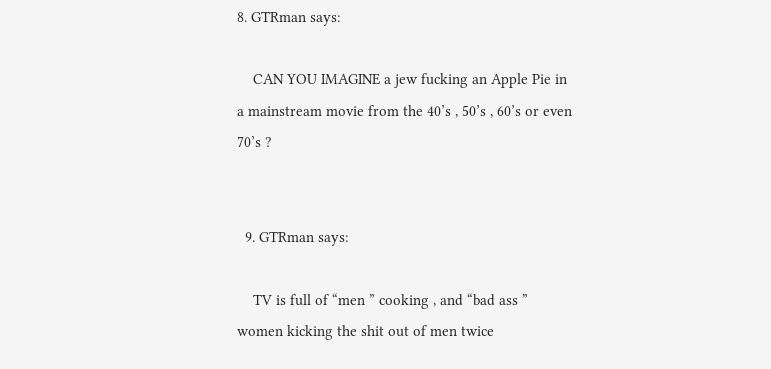8. GTRman says:

    CAN YOU IMAGINE a jew fucking an Apple Pie in a mainstream movie from the 40’s , 50’s , 60’s or even 70’s ?


  9. GTRman says:

    TV is full of “men ” cooking , and “bad ass ” women kicking the shit out of men twice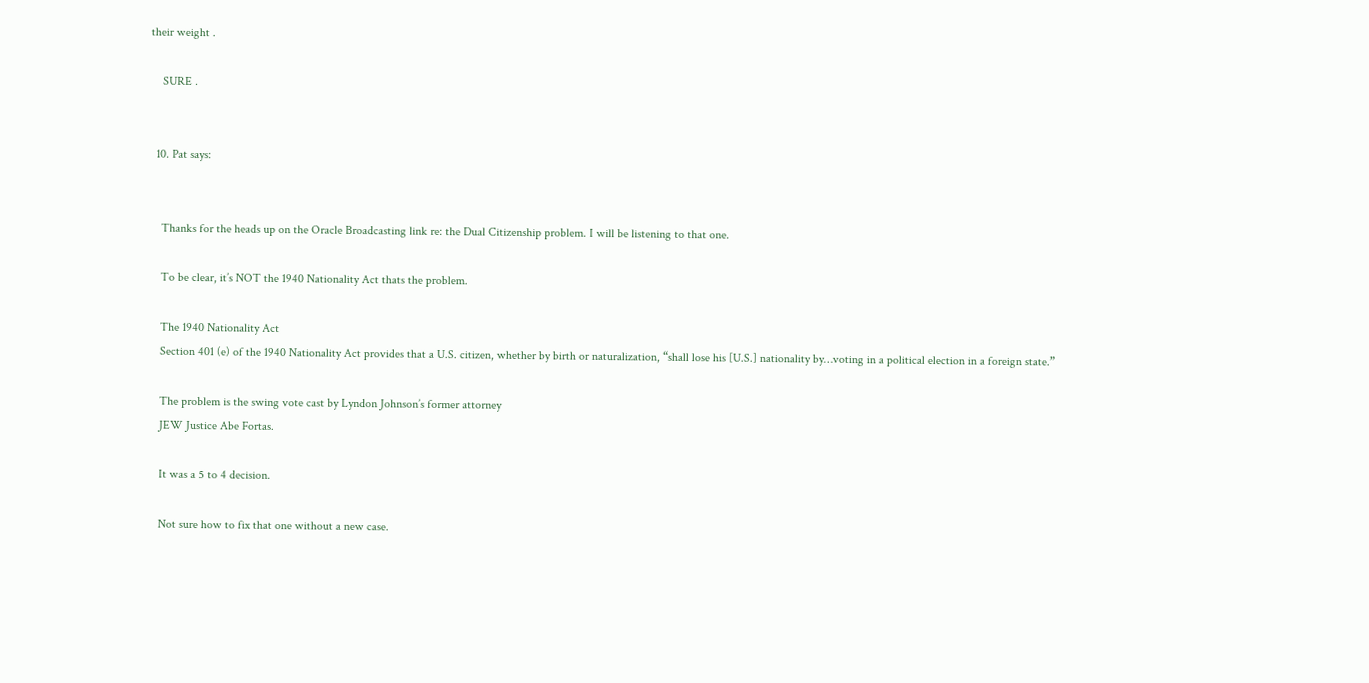their weight .

    SURE .


  10. Pat says:


    Thanks for the heads up on the Oracle Broadcasting link re: the Dual Citizenship problem. I will be listening to that one.

    To be clear, it’s NOT the 1940 Nationality Act thats the problem.

    The 1940 Nationality Act
    Section 401 (e) of the 1940 Nationality Act provides that a U.S. citizen, whether by birth or naturalization, “shall lose his [U.S.] nationality by…voting in a political election in a foreign state.”

    The problem is the swing vote cast by Lyndon Johnson’s former attorney
    JEW Justice Abe Fortas.

    It was a 5 to 4 decision.

    Not sure how to fix that one without a new case.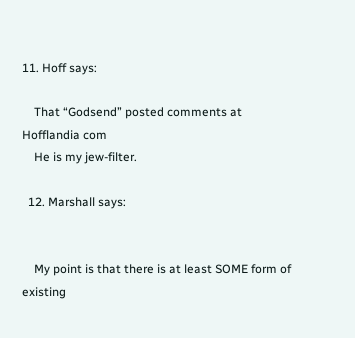11. Hoff says:

    That “Godsend” posted comments at Hofflandia com
    He is my jew-filter.

  12. Marshall says:


    My point is that there is at least SOME form of existing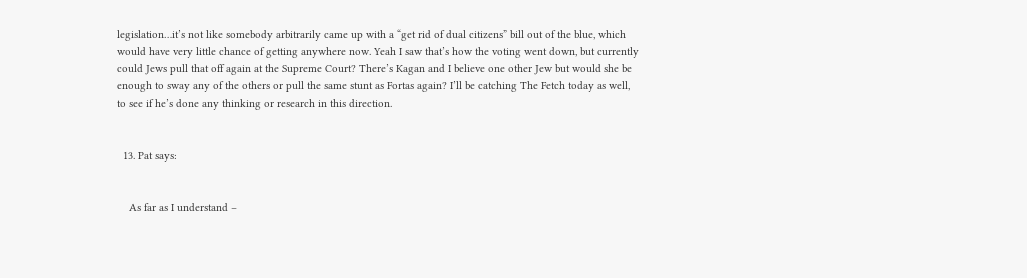legislation…it’s not like somebody arbitrarily came up with a “get rid of dual citizens” bill out of the blue, which would have very little chance of getting anywhere now. Yeah I saw that’s how the voting went down, but currently could Jews pull that off again at the Supreme Court? There’s Kagan and I believe one other Jew but would she be enough to sway any of the others or pull the same stunt as Fortas again? I’ll be catching The Fetch today as well, to see if he’s done any thinking or research in this direction.


  13. Pat says:


    As far as I understand –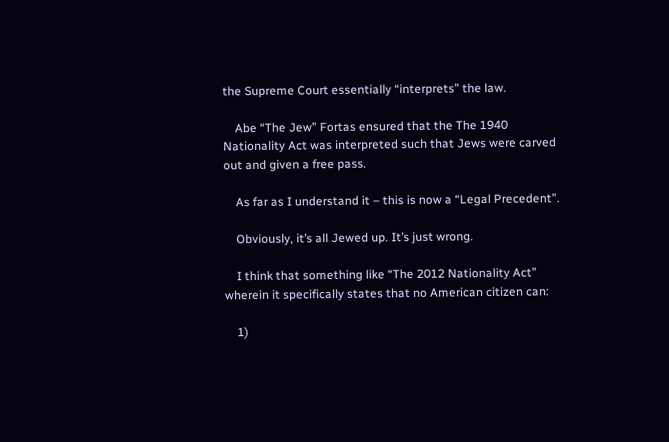the Supreme Court essentially “interprets” the law.

    Abe “The Jew” Fortas ensured that the The 1940 Nationality Act was interpreted such that Jews were carved out and given a free pass.

    As far as I understand it – this is now a “Legal Precedent”.

    Obviously, it’s all Jewed up. It’s just wrong.

    I think that something like “The 2012 Nationality Act” wherein it specifically states that no American citizen can:

    1)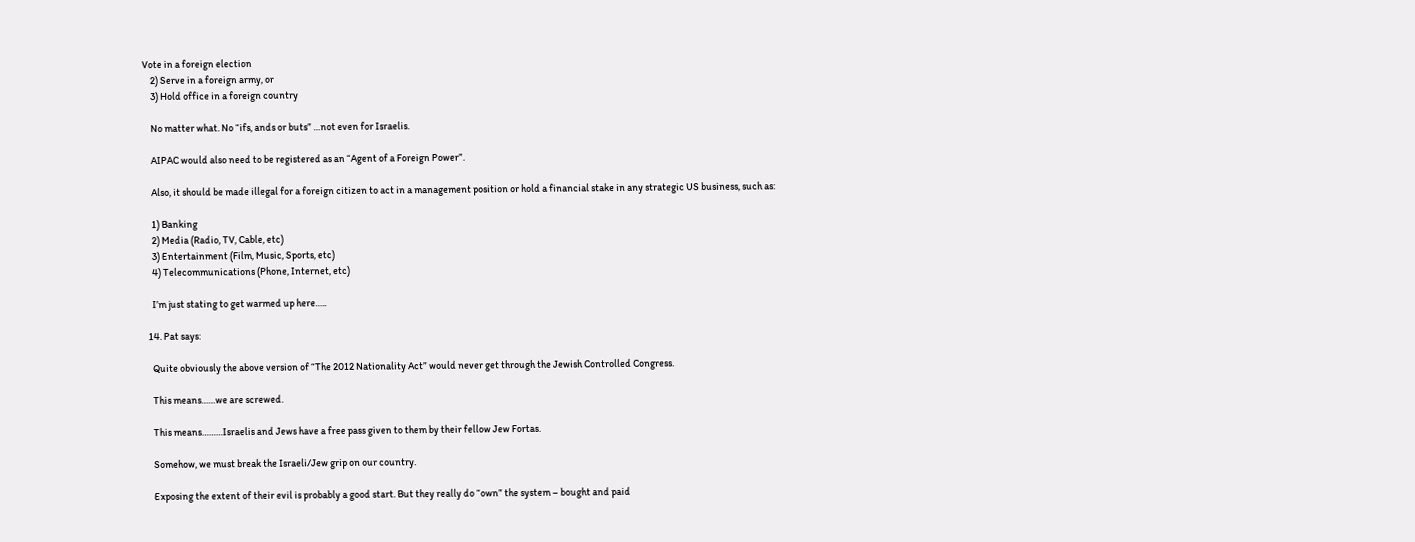Vote in a foreign election
    2) Serve in a foreign army, or
    3) Hold office in a foreign country

    No matter what. No “ifs, ands or buts” …not even for Israelis.

    AIPAC would also need to be registered as an “Agent of a Foreign Power”.

    Also, it should be made illegal for a foreign citizen to act in a management position or hold a financial stake in any strategic US business, such as:

    1) Banking
    2) Media (Radio, TV, Cable, etc)
    3) Entertainment (Film, Music, Sports, etc)
    4) Telecommunications (Phone, Internet, etc)

    I’m just stating to get warmed up here…..

  14. Pat says:

    Quite obviously the above version of “The 2012 Nationality Act” would never get through the Jewish Controlled Congress.

    This means……we are screwed.

    This means………Israelis and Jews have a free pass given to them by their fellow Jew Fortas.

    Somehow, we must break the Israeli/Jew grip on our country.

    Exposing the extent of their evil is probably a good start. But they really do “own” the system – bought and paid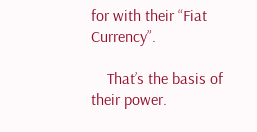for with their “Fiat Currency”.

    That’s the basis of their power.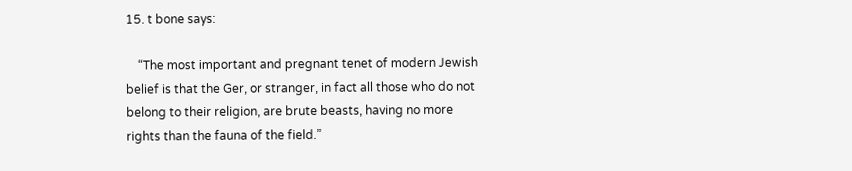15. t bone says:

    “The most important and pregnant tenet of modern Jewish belief is that the Ger, or stranger, in fact all those who do not belong to their religion, are brute beasts, having no more rights than the fauna of the field.”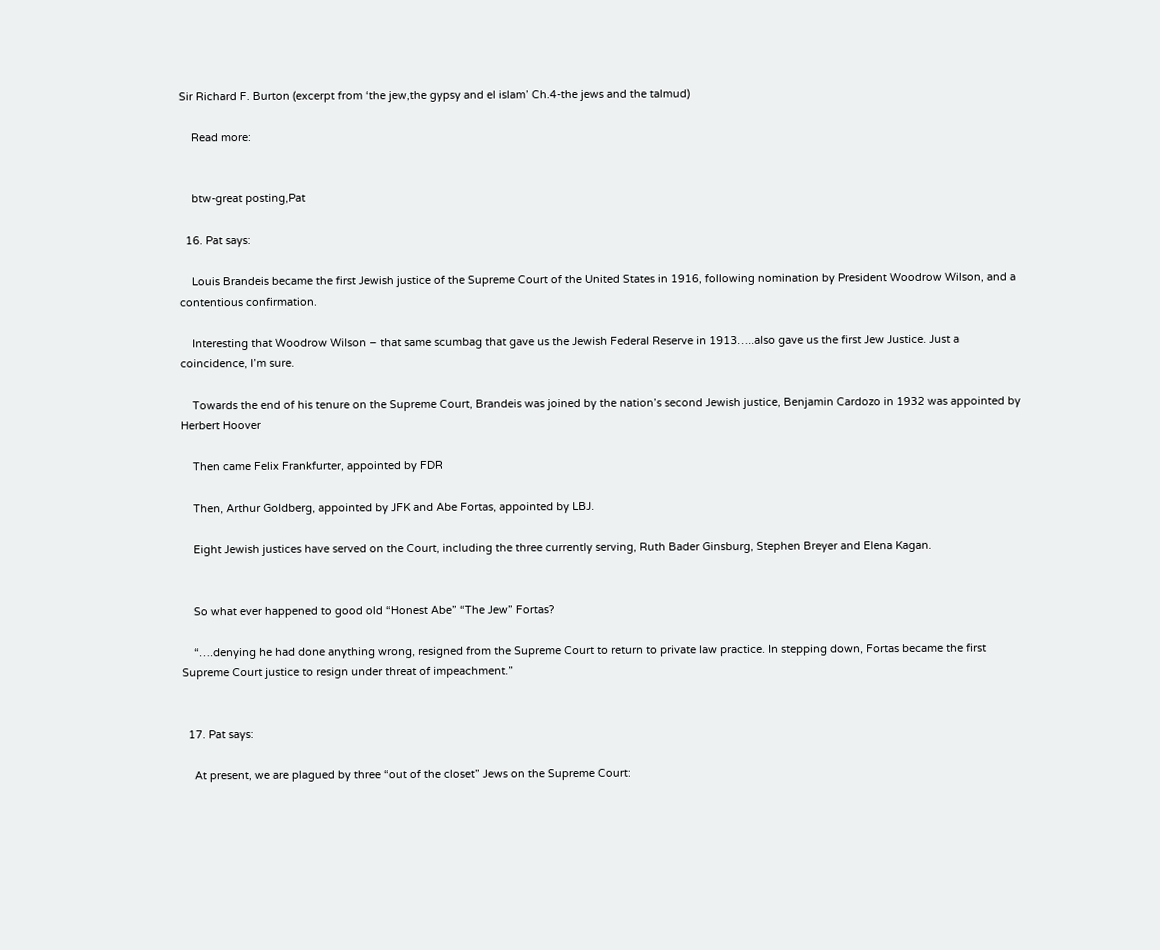Sir Richard F. Burton (excerpt from ‘the jew,the gypsy and el islam’ Ch.4-the jews and the talmud)

    Read more:


    btw-great posting,Pat

  16. Pat says:

    Louis Brandeis became the first Jewish justice of the Supreme Court of the United States in 1916, following nomination by President Woodrow Wilson, and a contentious confirmation.

    Interesting that Woodrow Wilson – that same scumbag that gave us the Jewish Federal Reserve in 1913…..also gave us the first Jew Justice. Just a coincidence, I’m sure.

    Towards the end of his tenure on the Supreme Court, Brandeis was joined by the nation’s second Jewish justice, Benjamin Cardozo in 1932 was appointed by Herbert Hoover

    Then came Felix Frankfurter, appointed by FDR

    Then, Arthur Goldberg, appointed by JFK and Abe Fortas, appointed by LBJ.

    Eight Jewish justices have served on the Court, including the three currently serving, Ruth Bader Ginsburg, Stephen Breyer and Elena Kagan.


    So what ever happened to good old “Honest Abe” “The Jew” Fortas?

    “….denying he had done anything wrong, resigned from the Supreme Court to return to private law practice. In stepping down, Fortas became the first Supreme Court justice to resign under threat of impeachment.”


  17. Pat says:

    At present, we are plagued by three “out of the closet” Jews on the Supreme Court: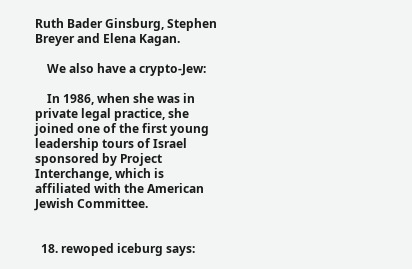Ruth Bader Ginsburg, Stephen Breyer and Elena Kagan.

    We also have a crypto-Jew:

    In 1986, when she was in private legal practice, she joined one of the first young leadership tours of Israel sponsored by Project Interchange, which is affiliated with the American Jewish Committee.


  18. rewoped iceburg says: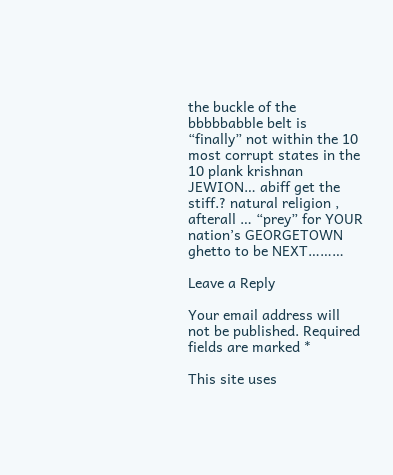the buckle of the bbbbbabble belt is “finally” not within the 10 most corrupt states in the 10 plank krishnan JEWION… abiff get the stiff.? natural religion , afterall … “prey” for YOUR nation’s GEORGETOWN ghetto to be NEXT………

Leave a Reply

Your email address will not be published. Required fields are marked *

This site uses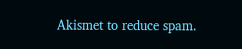Akismet to reduce spam.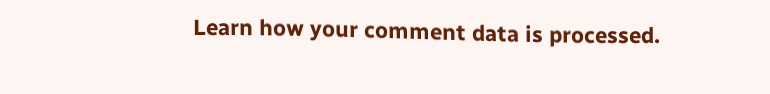Learn how your comment data is processed.